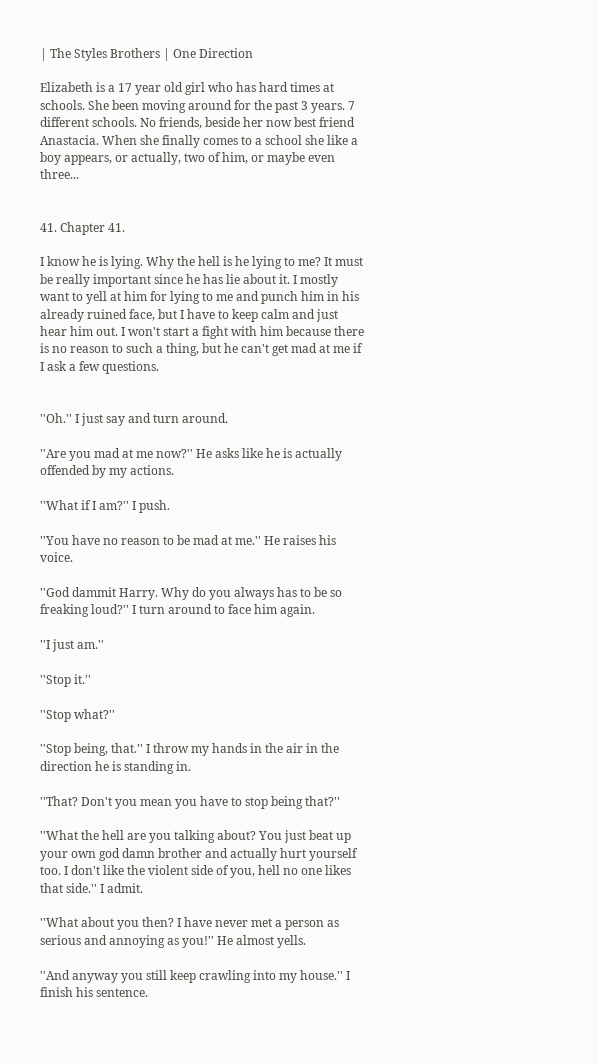| The Styles Brothers | One Direction

Elizabeth is a 17 year old girl who has hard times at schools. She been moving around for the past 3 years. 7 different schools. No friends, beside her now best friend Anastacia. When she finally comes to a school she like a boy appears, or actually, two of him, or maybe even three...


41. Chapter 41.

I know he is lying. Why the hell is he lying to me? It must be really important since he has lie about it. I mostly want to yell at him for lying to me and punch him in his already ruined face, but I have to keep calm and just hear him out. I won't start a fight with him because there is no reason to such a thing, but he can't get mad at me if I ask a few questions.


''Oh.'' I just say and turn around.

''Are you mad at me now?'' He asks like he is actually offended by my actions.

''What if I am?'' I push.

''You have no reason to be mad at me.'' He raises his voice.

''God dammit Harry. Why do you always has to be so freaking loud?'' I turn around to face him again.

''I just am.''

''Stop it.''

''Stop what?''

''Stop being, that.'' I throw my hands in the air in the direction he is standing in.

''That? Don't you mean you have to stop being that?''

''What the hell are you talking about? You just beat up your own god damn brother and actually hurt yourself too. I don't like the violent side of you, hell no one likes that side.'' I admit.

''What about you then? I have never met a person as serious and annoying as you!'' He almost yells.

''And anyway you still keep crawling into my house.'' I finish his sentence.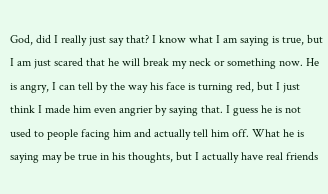God, did I really just say that? I know what I am saying is true, but I am just scared that he will break my neck or something now. He is angry, I can tell by the way his face is turning red, but I just think I made him even angrier by saying that. I guess he is not used to people facing him and actually tell him off. What he is saying may be true in his thoughts, but I actually have real friends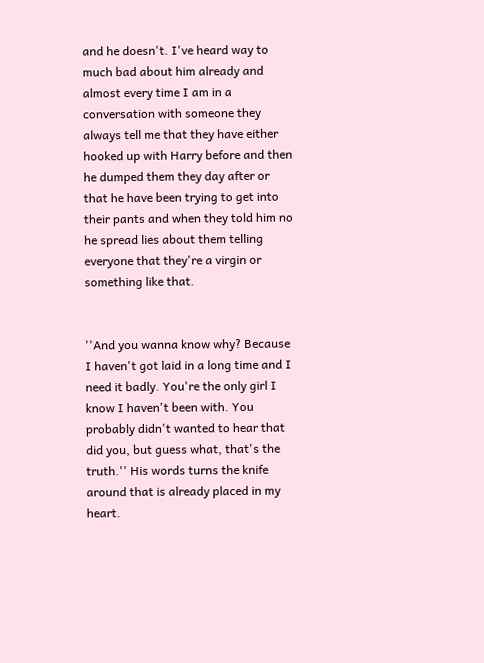and he doesn't. I've heard way to much bad about him already and almost every time I am in a conversation with someone they always tell me that they have either hooked up with Harry before and then he dumped them they day after or that he have been trying to get into their pants and when they told him no he spread lies about them telling everyone that they're a virgin or something like that.


''And you wanna know why? Because I haven't got laid in a long time and I need it badly. You're the only girl I know I haven't been with. You probably didn't wanted to hear that did you, but guess what, that's the truth.'' His words turns the knife around that is already placed in my heart.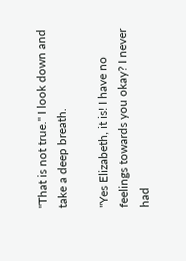''That is not true.'' I look down and take a deep breath.

''Yes Elizabeth, it is! I have no feelings towards you okay? I never had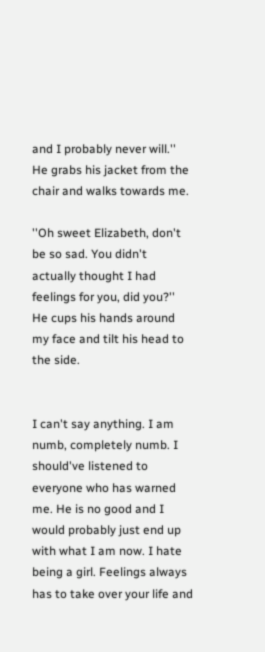and I probably never will.'' He grabs his jacket from the chair and walks towards me.

''Oh sweet Elizabeth, don't be so sad. You didn't actually thought I had feelings for you, did you?'' He cups his hands around my face and tilt his head to the side.


I can't say anything. I am numb, completely numb. I should've listened to everyone who has warned me. He is no good and I would probably just end up with what I am now. I hate being a girl. Feelings always has to take over your life and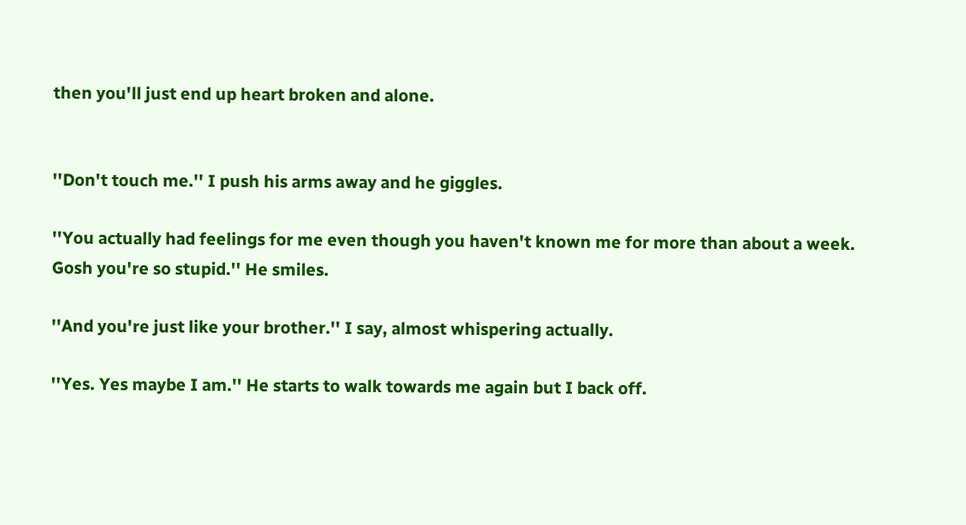then you'll just end up heart broken and alone.


''Don't touch me.'' I push his arms away and he giggles.

''You actually had feelings for me even though you haven't known me for more than about a week. Gosh you're so stupid.'' He smiles.

''And you're just like your brother.'' I say, almost whispering actually.

''Yes. Yes maybe I am.'' He starts to walk towards me again but I back off.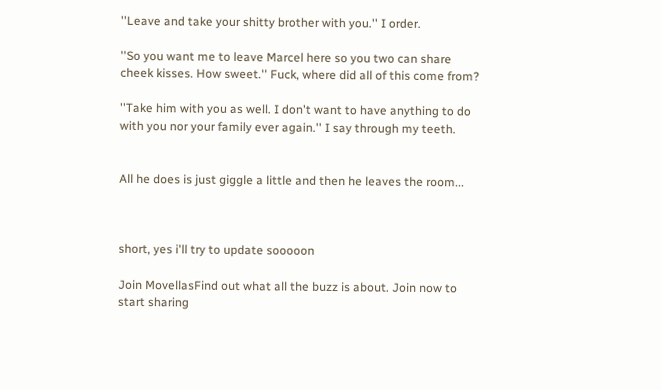''Leave and take your shitty brother with you.'' I order.

''So you want me to leave Marcel here so you two can share cheek kisses. How sweet.'' Fuck, where did all of this come from?

''Take him with you as well. I don't want to have anything to do with you nor your family ever again.'' I say through my teeth.


All he does is just giggle a little and then he leaves the room...



short, yes i'll try to update sooooon

Join MovellasFind out what all the buzz is about. Join now to start sharing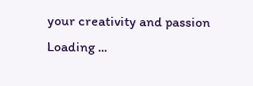your creativity and passion
Loading ...